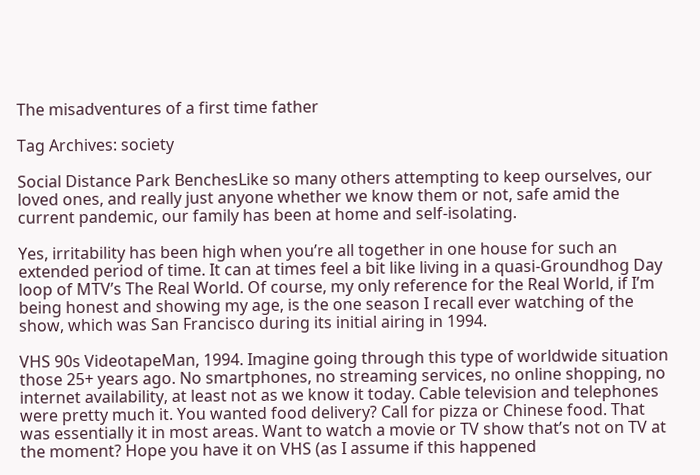The misadventures of a first time father

Tag Archives: society

Social Distance Park BenchesLike so many others attempting to keep ourselves, our loved ones, and really just anyone whether we know them or not, safe amid the current pandemic, our family has been at home and self-isolating.

Yes, irritability has been high when you’re all together in one house for such an extended period of time. It can at times feel a bit like living in a quasi-Groundhog Day loop of MTV’s The Real World. Of course, my only reference for the Real World, if I’m being honest and showing my age, is the one season I recall ever watching of the show, which was San Francisco during its initial airing in 1994.

VHS 90s VideotapeMan, 1994. Imagine going through this type of worldwide situation those 25+ years ago. No smartphones, no streaming services, no online shopping, no internet availability, at least not as we know it today. Cable television and telephones were pretty much it. You wanted food delivery? Call for pizza or Chinese food. That was essentially it in most areas. Want to watch a movie or TV show that’s not on TV at the moment? Hope you have it on VHS (as I assume if this happened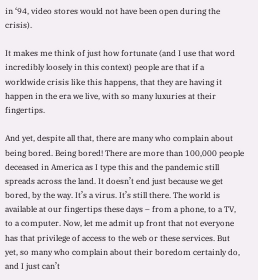in ‘94, video stores would not have been open during the crisis).

It makes me think of just how fortunate (and I use that word incredibly loosely in this context) people are that if a worldwide crisis like this happens, that they are having it happen in the era we live, with so many luxuries at their fingertips.

And yet, despite all that, there are many who complain about being bored. Being bored! There are more than 100,000 people deceased in America as I type this and the pandemic still spreads across the land. It doesn’t end just because we get bored, by the way. It’s a virus. It’s still there. The world is available at our fingertips these days – from a phone, to a TV, to a computer. Now, let me admit up front that not everyone has that privilege of access to the web or these services. But yet, so many who complain about their boredom certainly do, and I just can’t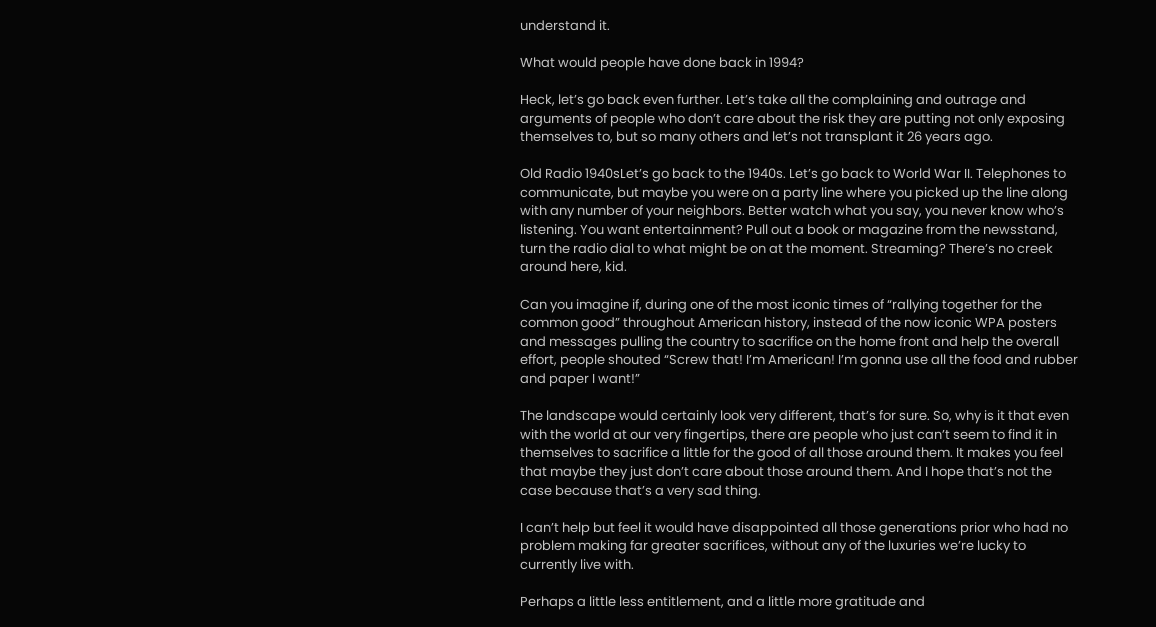understand it.

What would people have done back in 1994?

Heck, let’s go back even further. Let’s take all the complaining and outrage and arguments of people who don’t care about the risk they are putting not only exposing themselves to, but so many others and let’s not transplant it 26 years ago.

Old Radio 1940sLet’s go back to the 1940s. Let’s go back to World War II. Telephones to communicate, but maybe you were on a party line where you picked up the line along with any number of your neighbors. Better watch what you say, you never know who’s listening. You want entertainment? Pull out a book or magazine from the newsstand, turn the radio dial to what might be on at the moment. Streaming? There’s no creek around here, kid.

Can you imagine if, during one of the most iconic times of “rallying together for the common good” throughout American history, instead of the now iconic WPA posters and messages pulling the country to sacrifice on the home front and help the overall effort, people shouted “Screw that! I’m American! I’m gonna use all the food and rubber and paper I want!”

The landscape would certainly look very different, that’s for sure. So, why is it that even with the world at our very fingertips, there are people who just can’t seem to find it in themselves to sacrifice a little for the good of all those around them. It makes you feel that maybe they just don’t care about those around them. And I hope that’s not the case because that’s a very sad thing.

I can’t help but feel it would have disappointed all those generations prior who had no problem making far greater sacrifices, without any of the luxuries we’re lucky to currently live with.

Perhaps a little less entitlement, and a little more gratitude and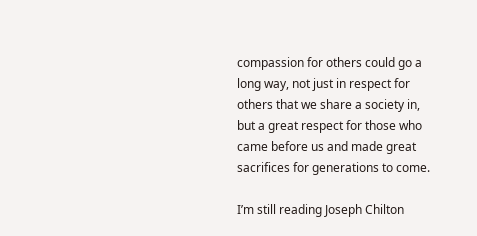compassion for others could go a long way, not just in respect for others that we share a society in, but a great respect for those who came before us and made great sacrifices for generations to come.

I’m still reading Joseph Chilton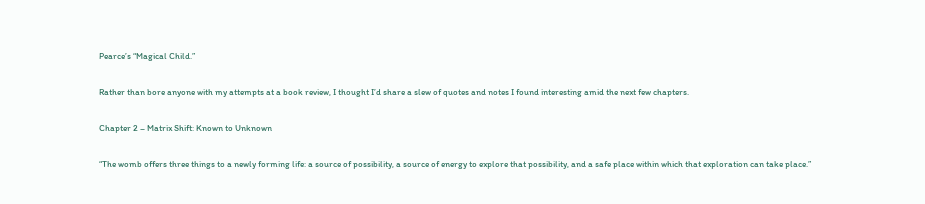Pearce’s “Magical Child.”

Rather than bore anyone with my attempts at a book review, I thought I’d share a slew of quotes and notes I found interesting amid the next few chapters.

Chapter 2 – Matrix Shift: Known to Unknown

“The womb offers three things to a newly forming life: a source of possibility, a source of energy to explore that possibility, and a safe place within which that exploration can take place.”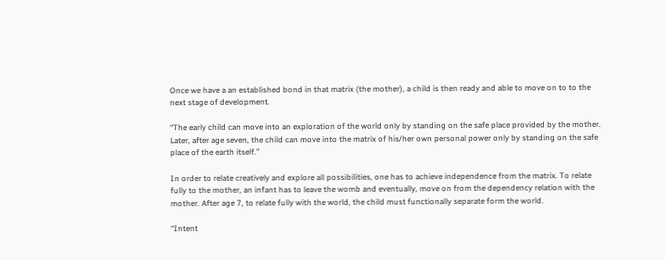Once we have a an established bond in that matrix (the mother), a child is then ready and able to move on to to the next stage of development.

“The early child can move into an exploration of the world only by standing on the safe place provided by the mother. Later, after age seven, the child can move into the matrix of his/her own personal power only by standing on the safe place of the earth itself.”

In order to relate creatively and explore all possibilities, one has to achieve independence from the matrix. To relate fully to the mother, an infant has to leave the womb and eventually, move on from the dependency relation with the mother. After age 7, to relate fully with the world, the child must functionally separate form the world.

“Intent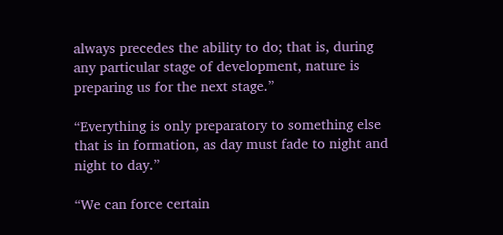always precedes the ability to do; that is, during any particular stage of development, nature is preparing us for the next stage.”

“Everything is only preparatory to something else that is in formation, as day must fade to night and night to day.”

“We can force certain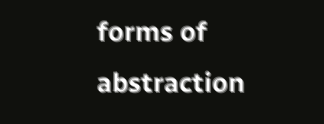forms of abstraction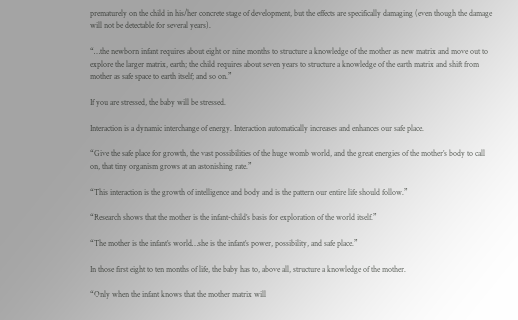prematurely on the child in his/her concrete stage of development, but the effects are specifically damaging (even though the damage will not be detectable for several years).

“…the newborn infant requires about eight or nine months to structure a knowledge of the mother as new matrix and move out to explore the larger matrix, earth; the child requires about seven years to structure a knowledge of the earth matrix and shift from mother as safe space to earth itself; and so on.”

If you are stressed, the baby will be stressed.

Interaction is a dynamic interchange of energy. Interaction automatically increases and enhances our safe place.

“Give the safe place for growth, the vast possibilities of the huge womb world, and the great energies of the mother’s body to call on, that tiny organism grows at an astonishing rate.”

“This interaction is the growth of intelligence and body and is the pattern our entire life should follow.”

“Research shows that the mother is the infant-child’s basis for exploration of the world itself.”

“The mother is the infant’s world…she is the infant’s power, possibility, and safe place.”

In those first eight to ten months of life, the baby has to, above all, structure a knowledge of the mother.

“Only when the infant knows that the mother matrix will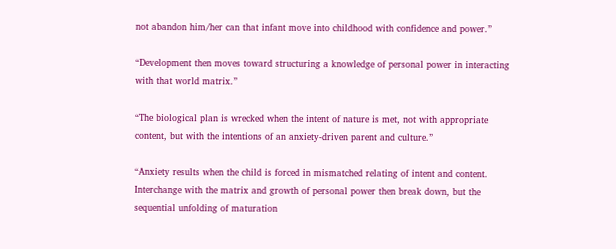not abandon him/her can that infant move into childhood with confidence and power.”

“Development then moves toward structuring a knowledge of personal power in interacting with that world matrix.”

“The biological plan is wrecked when the intent of nature is met, not with appropriate content, but with the intentions of an anxiety-driven parent and culture.”

“Anxiety results when the child is forced in mismatched relating of intent and content. Interchange with the matrix and growth of personal power then break down, but the sequential unfolding of maturation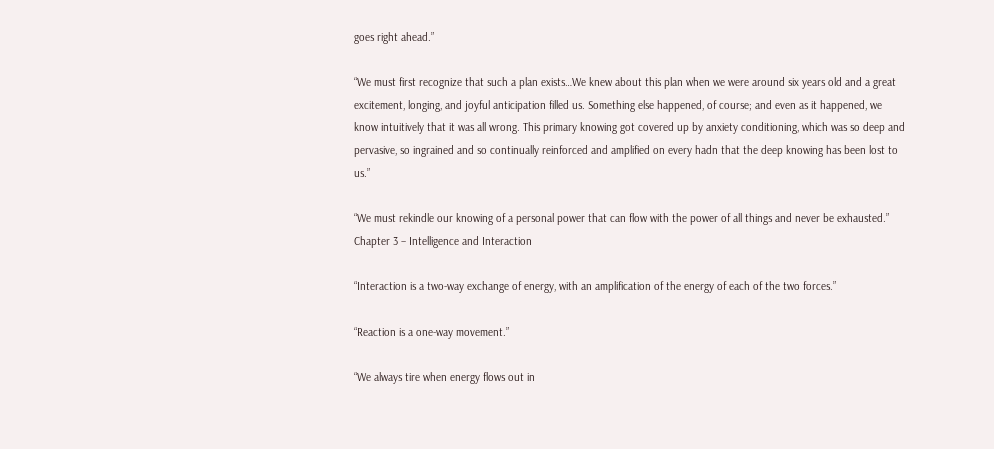goes right ahead.”

“We must first recognize that such a plan exists…We knew about this plan when we were around six years old and a great excitement, longing, and joyful anticipation filled us. Something else happened, of course; and even as it happened, we know intuitively that it was all wrong. This primary knowing got covered up by anxiety conditioning, which was so deep and pervasive, so ingrained and so continually reinforced and amplified on every hadn that the deep knowing has been lost to us.”

“We must rekindle our knowing of a personal power that can flow with the power of all things and never be exhausted.”
Chapter 3 – Intelligence and Interaction

“Interaction is a two-way exchange of energy, with an amplification of the energy of each of the two forces.”

“Reaction is a one-way movement.”

“We always tire when energy flows out in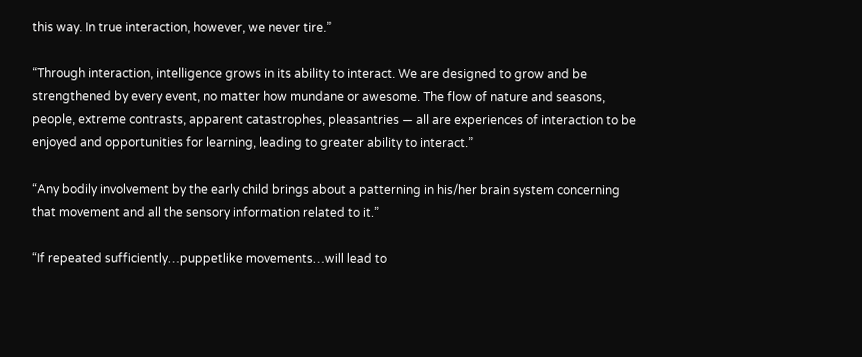this way. In true interaction, however, we never tire.”

“Through interaction, intelligence grows in its ability to interact. We are designed to grow and be strengthened by every event, no matter how mundane or awesome. The flow of nature and seasons, people, extreme contrasts, apparent catastrophes, pleasantries — all are experiences of interaction to be enjoyed and opportunities for learning, leading to greater ability to interact.”

“Any bodily involvement by the early child brings about a patterning in his/her brain system concerning that movement and all the sensory information related to it.”

“If repeated sufficiently…puppetlike movements…will lead to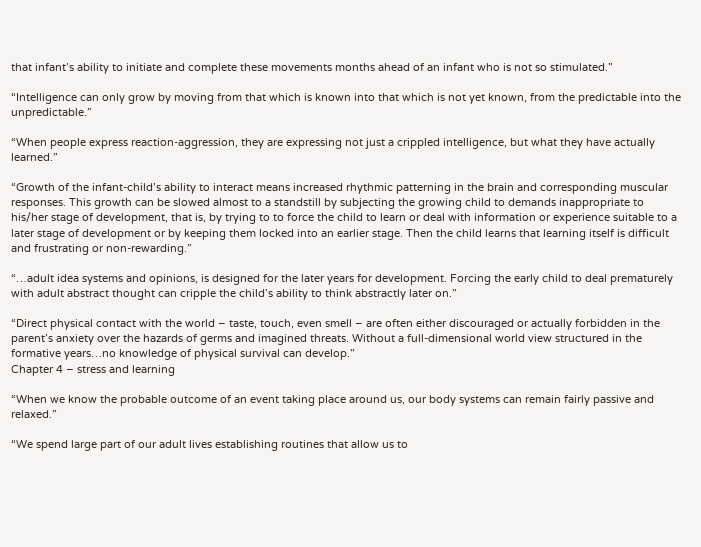that infant’s ability to initiate and complete these movements months ahead of an infant who is not so stimulated.”

“Intelligence can only grow by moving from that which is known into that which is not yet known, from the predictable into the unpredictable.”

“When people express reaction-aggression, they are expressing not just a crippled intelligence, but what they have actually learned.”

“Growth of the infant-child’s ability to interact means increased rhythmic patterning in the brain and corresponding muscular responses. This growth can be slowed almost to a standstill by subjecting the growing child to demands inappropriate to his/her stage of development, that is, by trying to to force the child to learn or deal with information or experience suitable to a later stage of development or by keeping them locked into an earlier stage. Then the child learns that learning itself is difficult and frustrating or non-rewarding.”

“…adult idea systems and opinions, is designed for the later years for development. Forcing the early child to deal prematurely with adult abstract thought can cripple the child’s ability to think abstractly later on.”

“Direct physical contact with the world – taste, touch, even smell – are often either discouraged or actually forbidden in the parent’s anxiety over the hazards of germs and imagined threats. Without a full-dimensional world view structured in the formative years…no knowledge of physical survival can develop.”
Chapter 4 – stress and learning

“When we know the probable outcome of an event taking place around us, our body systems can remain fairly passive and relaxed.”

“We spend large part of our adult lives establishing routines that allow us to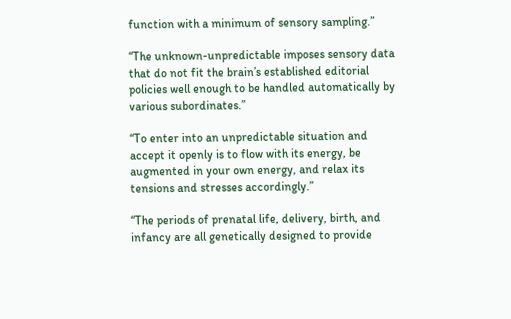function with a minimum of sensory sampling.”

“The unknown-unpredictable imposes sensory data that do not fit the brain’s established editorial policies well enough to be handled automatically by various subordinates.”

“To enter into an unpredictable situation and accept it openly is to flow with its energy, be augmented in your own energy, and relax its tensions and stresses accordingly.”

“The periods of prenatal life, delivery, birth, and infancy are all genetically designed to provide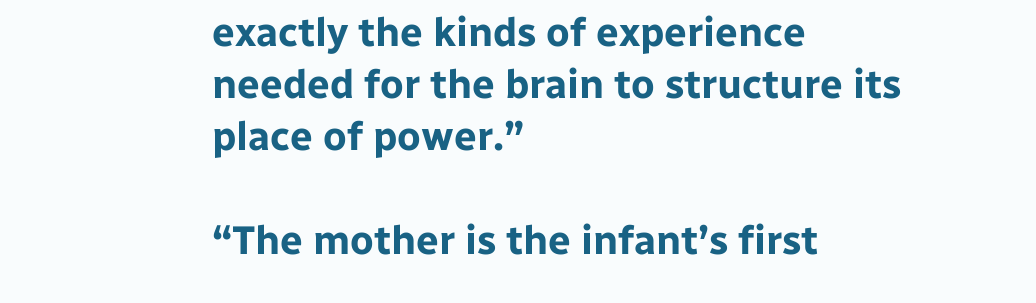exactly the kinds of experience needed for the brain to structure its place of power.”

“The mother is the infant’s first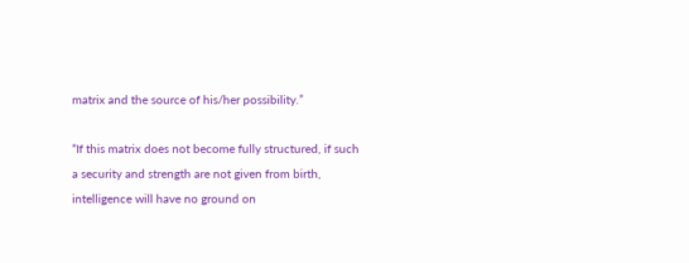matrix and the source of his/her possibility.”

“If this matrix does not become fully structured, if such a security and strength are not given from birth, intelligence will have no ground on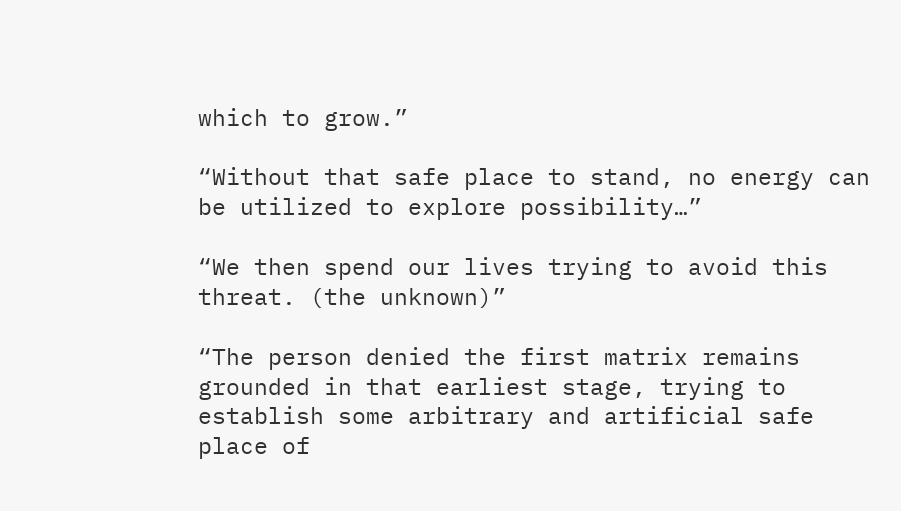which to grow.”

“Without that safe place to stand, no energy can be utilized to explore possibility…”

“We then spend our lives trying to avoid this threat. (the unknown)”

“The person denied the first matrix remains grounded in that earliest stage, trying to establish some arbitrary and artificial safe place of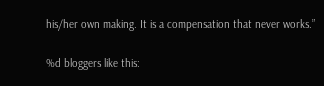his/her own making. It is a compensation that never works.”

%d bloggers like this: